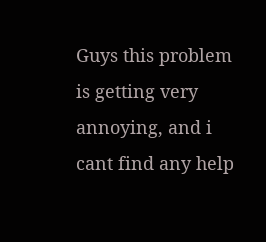Guys this problem is getting very annoying, and i cant find any help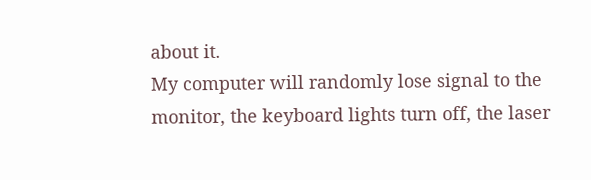about it.
My computer will randomly lose signal to the monitor, the keyboard lights turn off, the laser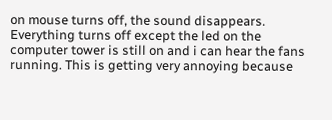on mouse turns off, the sound disappears. Everything turns off except the led on the computer tower is still on and i can hear the fans running. This is getting very annoying because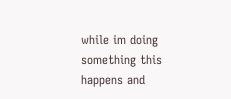while im doing something this happens and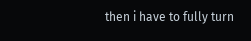then i have to fully turn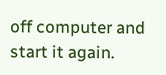off computer and start it again.